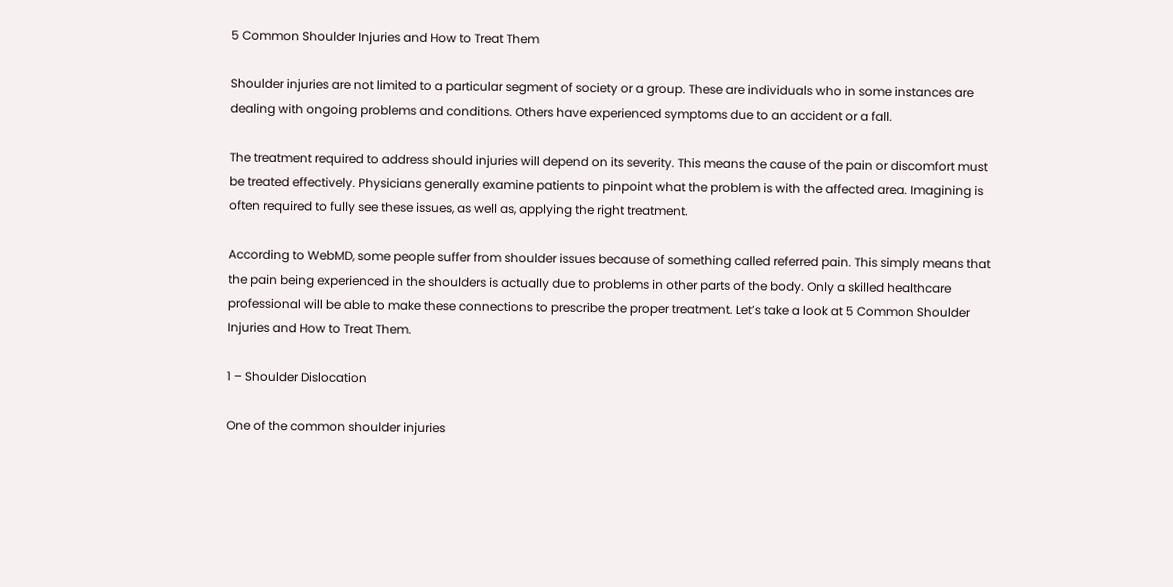5 Common Shoulder Injuries and How to Treat Them

Shoulder injuries are not limited to a particular segment of society or a group. These are individuals who in some instances are dealing with ongoing problems and conditions. Others have experienced symptoms due to an accident or a fall.

The treatment required to address should injuries will depend on its severity. This means the cause of the pain or discomfort must be treated effectively. Physicians generally examine patients to pinpoint what the problem is with the affected area. Imagining is often required to fully see these issues, as well as, applying the right treatment.

According to WebMD, some people suffer from shoulder issues because of something called referred pain. This simply means that the pain being experienced in the shoulders is actually due to problems in other parts of the body. Only a skilled healthcare professional will be able to make these connections to prescribe the proper treatment. Let’s take a look at 5 Common Shoulder Injuries and How to Treat Them.

1 – Shoulder Dislocation

One of the common shoulder injuries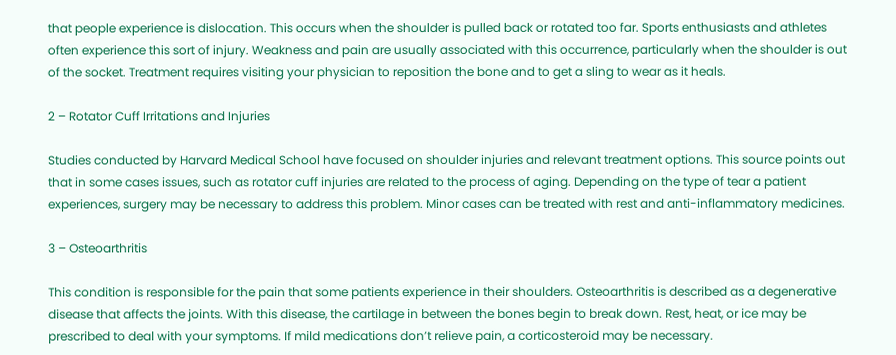that people experience is dislocation. This occurs when the shoulder is pulled back or rotated too far. Sports enthusiasts and athletes often experience this sort of injury. Weakness and pain are usually associated with this occurrence, particularly when the shoulder is out of the socket. Treatment requires visiting your physician to reposition the bone and to get a sling to wear as it heals.

2 – Rotator Cuff Irritations and Injuries

Studies conducted by Harvard Medical School have focused on shoulder injuries and relevant treatment options. This source points out that in some cases issues, such as rotator cuff injuries are related to the process of aging. Depending on the type of tear a patient experiences, surgery may be necessary to address this problem. Minor cases can be treated with rest and anti-inflammatory medicines.

3 – Osteoarthritis

This condition is responsible for the pain that some patients experience in their shoulders. Osteoarthritis is described as a degenerative disease that affects the joints. With this disease, the cartilage in between the bones begin to break down. Rest, heat, or ice may be prescribed to deal with your symptoms. If mild medications don’t relieve pain, a corticosteroid may be necessary.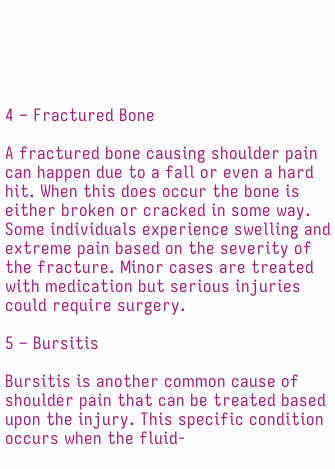4 – Fractured Bone

A fractured bone causing shoulder pain can happen due to a fall or even a hard hit. When this does occur the bone is either broken or cracked in some way. Some individuals experience swelling and extreme pain based on the severity of the fracture. Minor cases are treated with medication but serious injuries could require surgery.

5 – Bursitis

Bursitis is another common cause of shoulder pain that can be treated based upon the injury. This specific condition occurs when the fluid-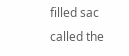filled sac called the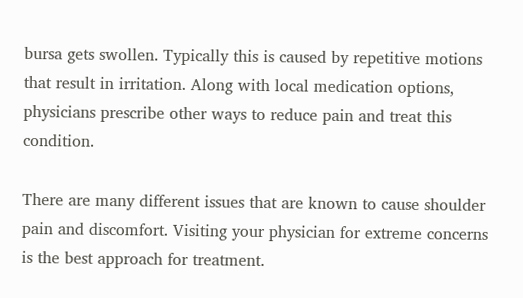bursa gets swollen. Typically this is caused by repetitive motions that result in irritation. Along with local medication options, physicians prescribe other ways to reduce pain and treat this condition.

There are many different issues that are known to cause shoulder pain and discomfort. Visiting your physician for extreme concerns is the best approach for treatment.